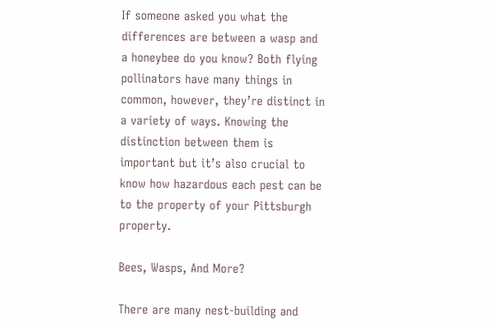If someone asked you what the differences are between a wasp and a honeybee do you know? Both flying pollinators have many things in common, however, they’re distinct in a variety of ways. Knowing the distinction between them is important but it’s also crucial to know how hazardous each pest can be to the property of your Pittsburgh property.

Bees, Wasps, And More?

There are many nest-building and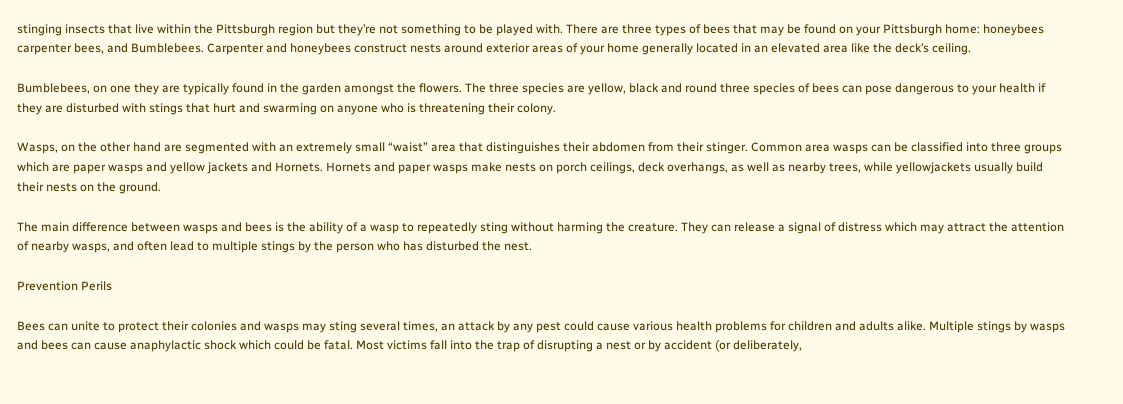stinging insects that live within the Pittsburgh region but they’re not something to be played with. There are three types of bees that may be found on your Pittsburgh home: honeybees carpenter bees, and Bumblebees. Carpenter and honeybees construct nests around exterior areas of your home generally located in an elevated area like the deck’s ceiling.

Bumblebees, on one they are typically found in the garden amongst the flowers. The three species are yellow, black and round three species of bees can pose dangerous to your health if they are disturbed with stings that hurt and swarming on anyone who is threatening their colony.

Wasps, on the other hand are segmented with an extremely small “waist” area that distinguishes their abdomen from their stinger. Common area wasps can be classified into three groups which are paper wasps and yellow jackets and Hornets. Hornets and paper wasps make nests on porch ceilings, deck overhangs, as well as nearby trees, while yellowjackets usually build their nests on the ground.

The main difference between wasps and bees is the ability of a wasp to repeatedly sting without harming the creature. They can release a signal of distress which may attract the attention of nearby wasps, and often lead to multiple stings by the person who has disturbed the nest.

Prevention Perils

Bees can unite to protect their colonies and wasps may sting several times, an attack by any pest could cause various health problems for children and adults alike. Multiple stings by wasps and bees can cause anaphylactic shock which could be fatal. Most victims fall into the trap of disrupting a nest or by accident (or deliberately,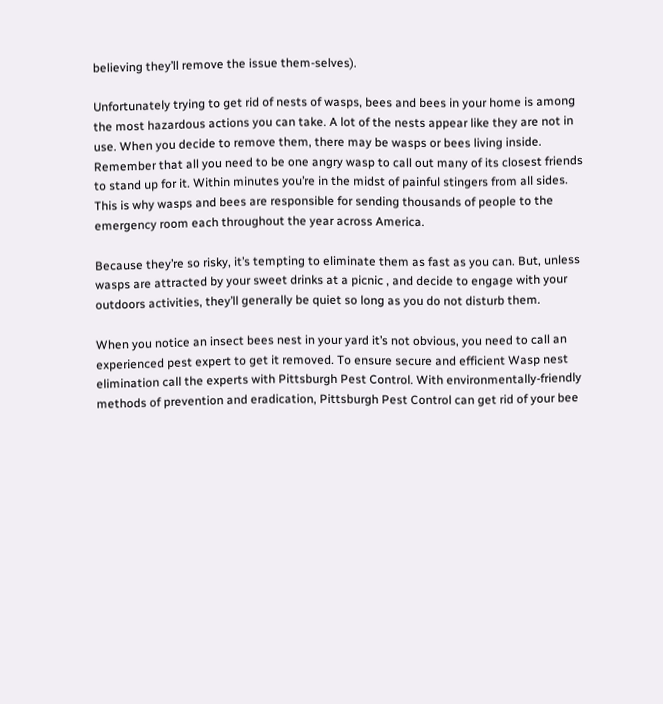believing they’ll remove the issue them-selves).

Unfortunately trying to get rid of nests of wasps, bees and bees in your home is among the most hazardous actions you can take. A lot of the nests appear like they are not in use. When you decide to remove them, there may be wasps or bees living inside. Remember that all you need to be one angry wasp to call out many of its closest friends to stand up for it. Within minutes you’re in the midst of painful stingers from all sides. This is why wasps and bees are responsible for sending thousands of people to the emergency room each throughout the year across America.

Because they’re so risky, it’s tempting to eliminate them as fast as you can. But, unless wasps are attracted by your sweet drinks at a picnic , and decide to engage with your outdoors activities, they’ll generally be quiet so long as you do not disturb them.

When you notice an insect bees nest in your yard it’s not obvious, you need to call an experienced pest expert to get it removed. To ensure secure and efficient Wasp nest elimination call the experts with Pittsburgh Pest Control. With environmentally-friendly methods of prevention and eradication, Pittsburgh Pest Control can get rid of your bee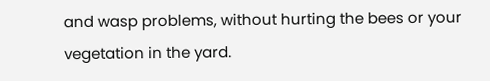and wasp problems, without hurting the bees or your vegetation in the yard.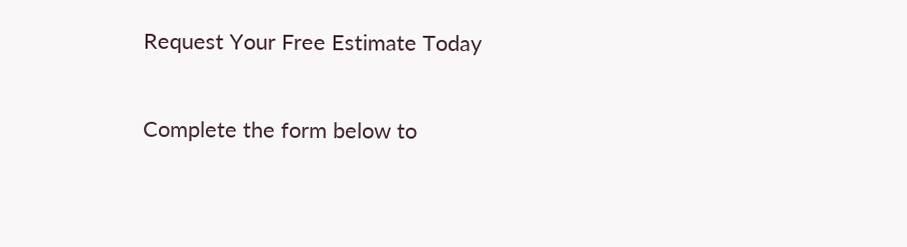Request Your Free Estimate Today

Complete the form below to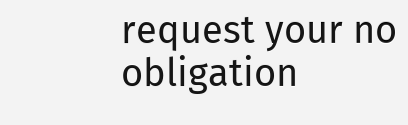request your no obligation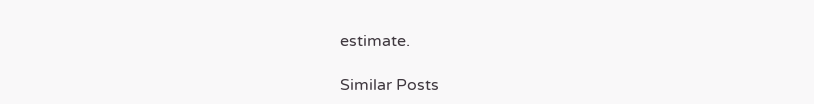estimate.

Similar Posts